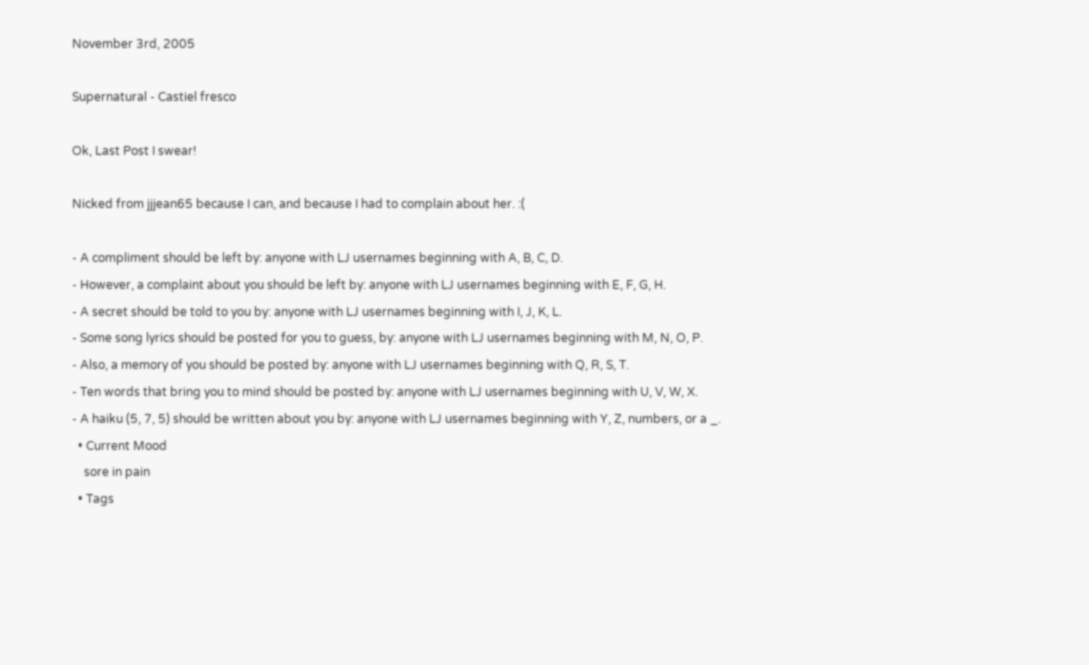November 3rd, 2005

Supernatural - Castiel fresco

Ok, Last Post I swear!

Nicked from jjjean65 because I can, and because I had to complain about her. :(

- A compliment should be left by: anyone with LJ usernames beginning with A, B, C, D.
- However, a complaint about you should be left by: anyone with LJ usernames beginning with E, F, G, H.
- A secret should be told to you by: anyone with LJ usernames beginning with I, J, K, L.
- Some song lyrics should be posted for you to guess, by: anyone with LJ usernames beginning with M, N, O, P.
- Also, a memory of you should be posted by: anyone with LJ usernames beginning with Q, R, S, T.
- Ten words that bring you to mind should be posted by: anyone with LJ usernames beginning with U, V, W, X.
- A haiku (5, 7, 5) should be written about you by: anyone with LJ usernames beginning with Y, Z, numbers, or a _.
  • Current Mood
    sore in pain
  • Tags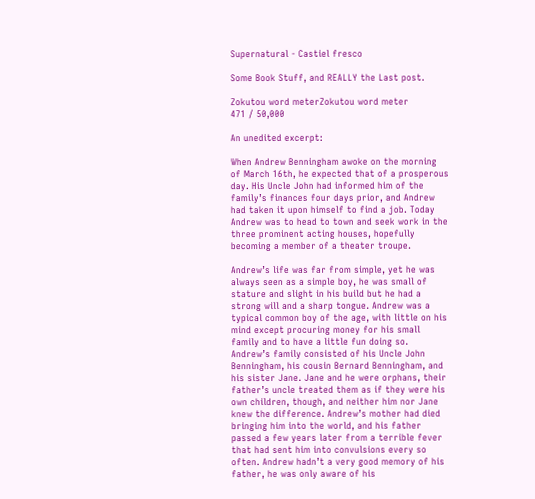Supernatural - Castiel fresco

Some Book Stuff, and REALLY the Last post.

Zokutou word meterZokutou word meter
471 / 50,000

An unedited excerpt:

When Andrew Benningham awoke on the morning of March 16th, he expected that of a prosperous day. His Uncle John had informed him of the family’s finances four days prior, and Andrew had taken it upon himself to find a job. Today Andrew was to head to town and seek work in the three prominent acting houses, hopefully becoming a member of a theater troupe.

Andrew’s life was far from simple, yet he was always seen as a simple boy, he was small of stature and slight in his build but he had a strong will and a sharp tongue. Andrew was a typical common boy of the age, with little on his mind except procuring money for his small family and to have a little fun doing so. Andrew’s family consisted of his Uncle John Benningham, his cousin Bernard Benningham, and his sister Jane. Jane and he were orphans, their father’s uncle treated them as if they were his own children, though, and neither him nor Jane knew the difference. Andrew’s mother had died bringing him into the world, and his father passed a few years later from a terrible fever that had sent him into convulsions every so often. Andrew hadn’t a very good memory of his father, he was only aware of his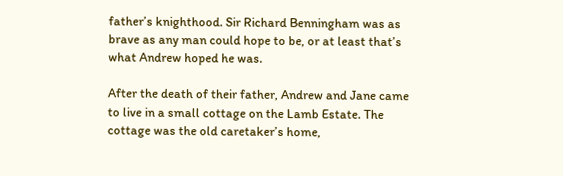father’s knighthood. Sir Richard Benningham was as brave as any man could hope to be, or at least that’s what Andrew hoped he was.

After the death of their father, Andrew and Jane came to live in a small cottage on the Lamb Estate. The cottage was the old caretaker’s home,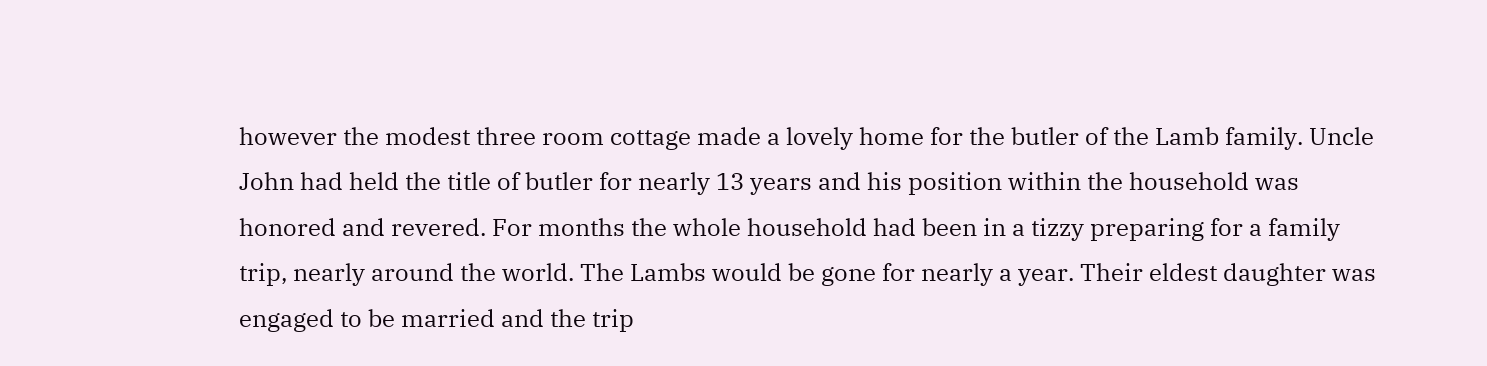however the modest three room cottage made a lovely home for the butler of the Lamb family. Uncle John had held the title of butler for nearly 13 years and his position within the household was honored and revered. For months the whole household had been in a tizzy preparing for a family trip, nearly around the world. The Lambs would be gone for nearly a year. Their eldest daughter was engaged to be married and the trip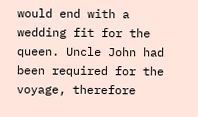would end with a wedding fit for the queen. Uncle John had been required for the voyage, therefore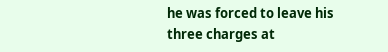he was forced to leave his three charges at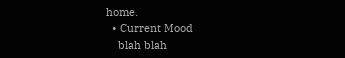home.
  • Current Mood
    blah blah